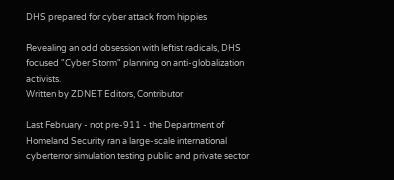DHS prepared for cyber attack from hippies

Revealing an odd obsession with leftist radicals, DHS focused "Cyber Storm" planning on anti-globalization activists.
Written by ZDNET Editors, Contributor

Last February - not pre-911 - the Department of Homeland Security ran a large-scale international cyberterror simulation testing public and private sector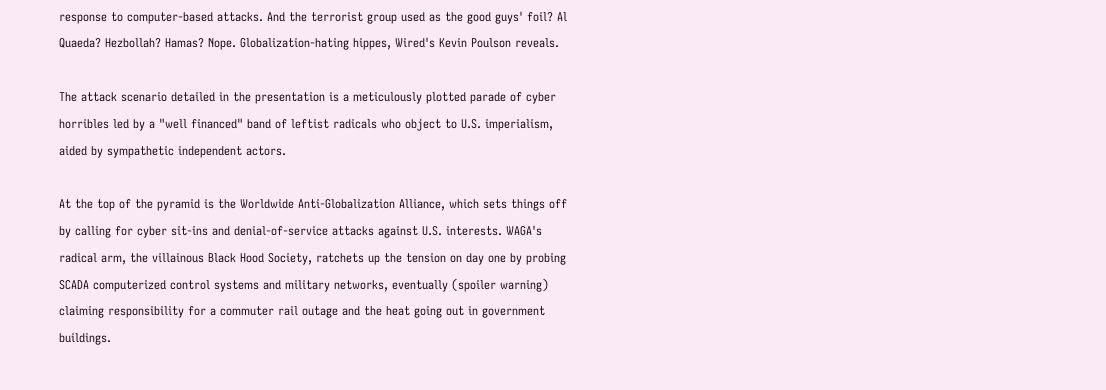response to computer-based attacks. And the terrorist group used as the good guys' foil? Al Quaeda? Hezbollah? Hamas? Nope. Globalization-hating hippes, Wired's Kevin Poulson reveals.

The attack scenario detailed in the presentation is a meticulously plotted parade of cyber horribles led by a "well financed" band of leftist radicals who object to U.S. imperialism, aided by sympathetic independent actors.

At the top of the pyramid is the Worldwide Anti-Globalization Alliance, which sets things off by calling for cyber sit-ins and denial-of-service attacks against U.S. interests. WAGA's radical arm, the villainous Black Hood Society, ratchets up the tension on day one by probing SCADA computerized control systems and military networks, eventually (spoiler warning) claiming responsibility for a commuter rail outage and the heat going out in government buildings.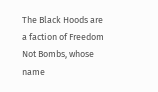The Black Hoods are a faction of Freedom Not Bombs, whose name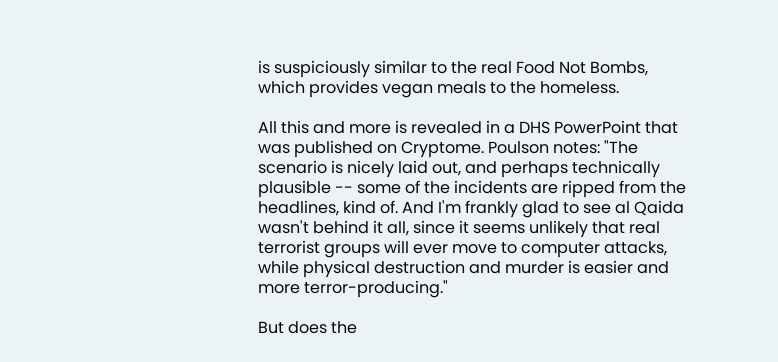is suspiciously similar to the real Food Not Bombs, which provides vegan meals to the homeless.

All this and more is revealed in a DHS PowerPoint that was published on Cryptome. Poulson notes: "The scenario is nicely laid out, and perhaps technically plausible -- some of the incidents are ripped from the headlines, kind of. And I'm frankly glad to see al Qaida wasn't behind it all, since it seems unlikely that real terrorist groups will ever move to computer attacks, while physical destruction and murder is easier and more terror-producing."

But does the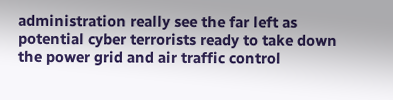administration really see the far left as potential cyber terrorists ready to take down the power grid and air traffic control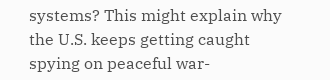systems? This might explain why the U.S. keeps getting caught spying on peaceful war-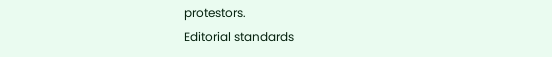protestors.
Editorial standards